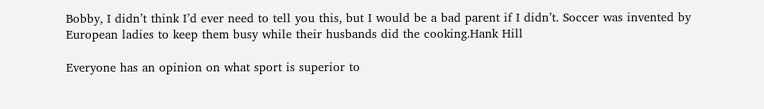Bobby, I didn’t think I’d ever need to tell you this, but I would be a bad parent if I didn’t. Soccer was invented by European ladies to keep them busy while their husbands did the cooking.Hank Hill

Everyone has an opinion on what sport is superior to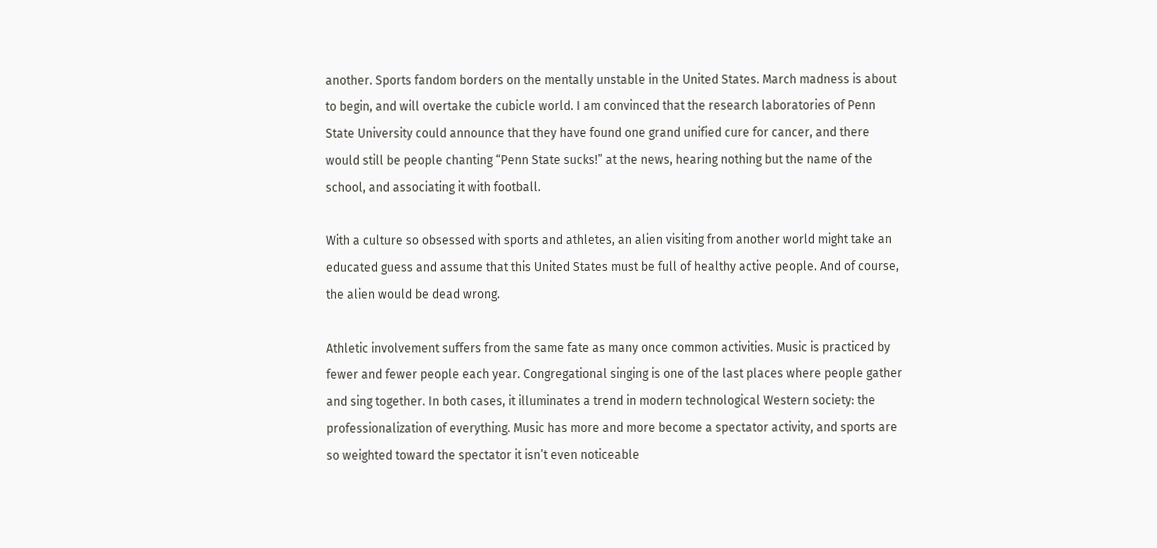another. Sports fandom borders on the mentally unstable in the United States. March madness is about to begin, and will overtake the cubicle world. I am convinced that the research laboratories of Penn State University could announce that they have found one grand unified cure for cancer, and there would still be people chanting “Penn State sucks!” at the news, hearing nothing but the name of the school, and associating it with football.

With a culture so obsessed with sports and athletes, an alien visiting from another world might take an educated guess and assume that this United States must be full of healthy active people. And of course, the alien would be dead wrong.

Athletic involvement suffers from the same fate as many once common activities. Music is practiced by fewer and fewer people each year. Congregational singing is one of the last places where people gather and sing together. In both cases, it illuminates a trend in modern technological Western society: the professionalization of everything. Music has more and more become a spectator activity, and sports are so weighted toward the spectator it isn’t even noticeable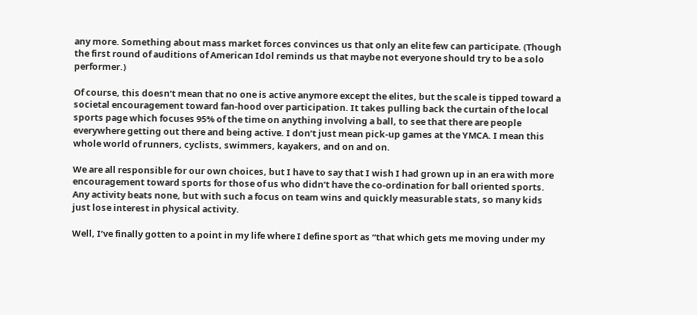any more. Something about mass market forces convinces us that only an elite few can participate. (Though the first round of auditions of American Idol reminds us that maybe not everyone should try to be a solo performer.)

Of course, this doesn’t mean that no one is active anymore except the elites, but the scale is tipped toward a societal encouragement toward fan-hood over participation. It takes pulling back the curtain of the local sports page which focuses 95% of the time on anything involving a ball, to see that there are people everywhere getting out there and being active. I don’t just mean pick-up games at the YMCA. I mean this whole world of runners, cyclists, swimmers, kayakers, and on and on.

We are all responsible for our own choices, but I have to say that I wish I had grown up in an era with more encouragement toward sports for those of us who didn’t have the co-ordination for ball oriented sports. Any activity beats none, but with such a focus on team wins and quickly measurable stats, so many kids just lose interest in physical activity.

Well, I’ve finally gotten to a point in my life where I define sport as “that which gets me moving under my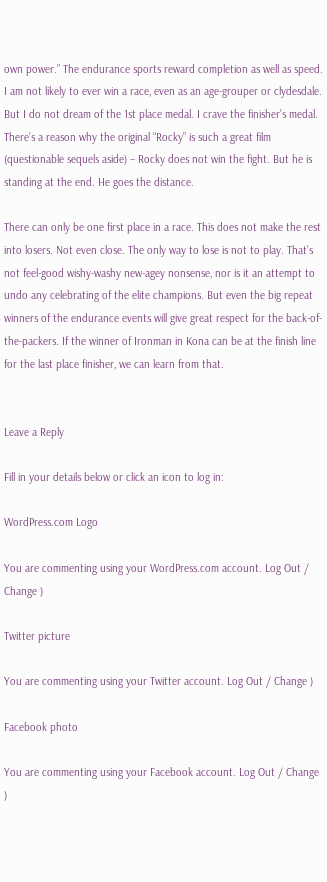own power.” The endurance sports reward completion as well as speed. I am not likely to ever win a race, even as an age-grouper or clydesdale. But I do not dream of the 1st place medal. I crave the finisher’s medal. There’s a reason why the original “Rocky” is such a great film (questionable sequels aside) – Rocky does not win the fight. But he is standing at the end. He goes the distance.

There can only be one first place in a race. This does not make the rest into losers. Not even close. The only way to lose is not to play. That’s not feel-good wishy-washy new-agey nonsense, nor is it an attempt to undo any celebrating of the elite champions. But even the big repeat winners of the endurance events will give great respect for the back-of-the-packers. If the winner of Ironman in Kona can be at the finish line for the last place finisher, we can learn from that.


Leave a Reply

Fill in your details below or click an icon to log in:

WordPress.com Logo

You are commenting using your WordPress.com account. Log Out / Change )

Twitter picture

You are commenting using your Twitter account. Log Out / Change )

Facebook photo

You are commenting using your Facebook account. Log Out / Change )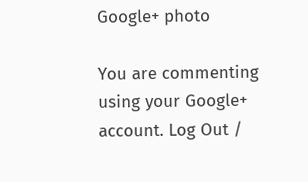Google+ photo

You are commenting using your Google+ account. Log Out /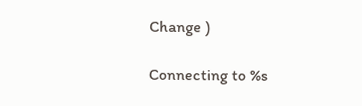Change )

Connecting to %s